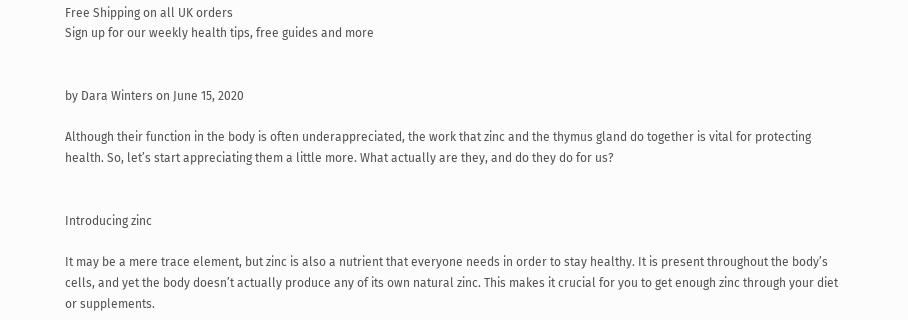Free Shipping on all UK orders
Sign up for our weekly health tips, free guides and more


by Dara Winters on June 15, 2020

Although their function in the body is often underappreciated, the work that zinc and the thymus gland do together is vital for protecting health. So, let’s start appreciating them a little more. What actually are they, and do they do for us?


Introducing zinc

It may be a mere trace element, but zinc is also a nutrient that everyone needs in order to stay healthy. It is present throughout the body’s cells, and yet the body doesn’t actually produce any of its own natural zinc. This makes it crucial for you to get enough zinc through your diet or supplements.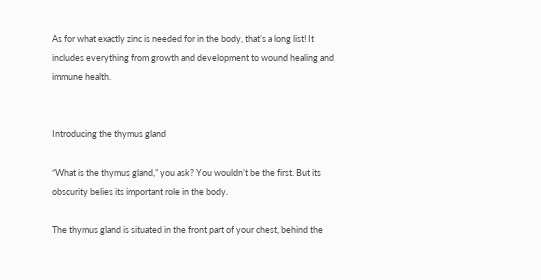As for what exactly zinc is needed for in the body, that’s a long list! It includes everything from growth and development to wound healing and immune health.


Introducing the thymus gland

“What is the thymus gland,” you ask? You wouldn’t be the first. But its obscurity belies its important role in the body.

The thymus gland is situated in the front part of your chest, behind the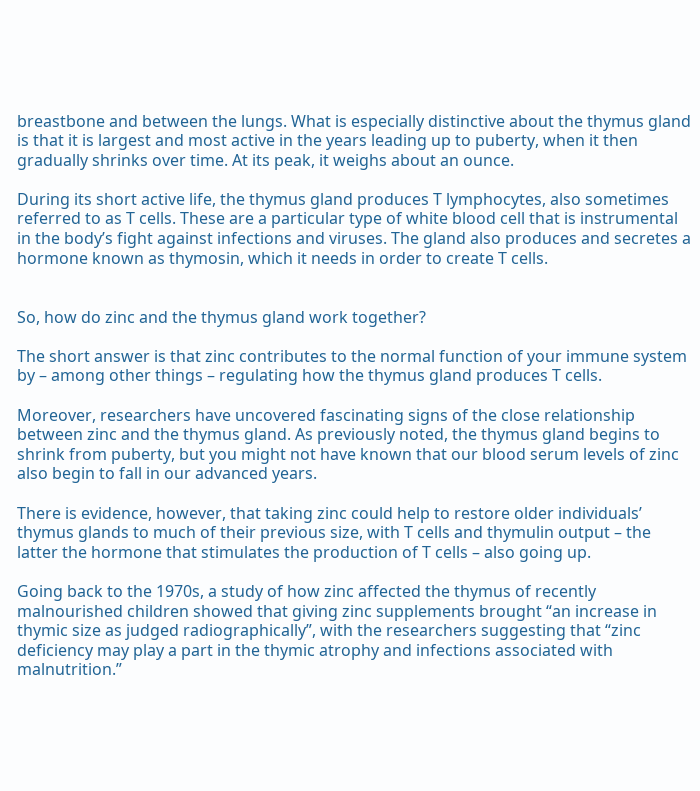breastbone and between the lungs. What is especially distinctive about the thymus gland is that it is largest and most active in the years leading up to puberty, when it then gradually shrinks over time. At its peak, it weighs about an ounce.

During its short active life, the thymus gland produces T lymphocytes, also sometimes referred to as T cells. These are a particular type of white blood cell that is instrumental in the body’s fight against infections and viruses. The gland also produces and secretes a hormone known as thymosin, which it needs in order to create T cells.


So, how do zinc and the thymus gland work together?

The short answer is that zinc contributes to the normal function of your immune system by – among other things – regulating how the thymus gland produces T cells.

Moreover, researchers have uncovered fascinating signs of the close relationship between zinc and the thymus gland. As previously noted, the thymus gland begins to shrink from puberty, but you might not have known that our blood serum levels of zinc also begin to fall in our advanced years.

There is evidence, however, that taking zinc could help to restore older individuals’ thymus glands to much of their previous size, with T cells and thymulin output – the latter the hormone that stimulates the production of T cells – also going up.

Going back to the 1970s, a study of how zinc affected the thymus of recently malnourished children showed that giving zinc supplements brought “an increase in thymic size as judged radiographically”, with the researchers suggesting that “zinc deficiency may play a part in the thymic atrophy and infections associated with malnutrition.”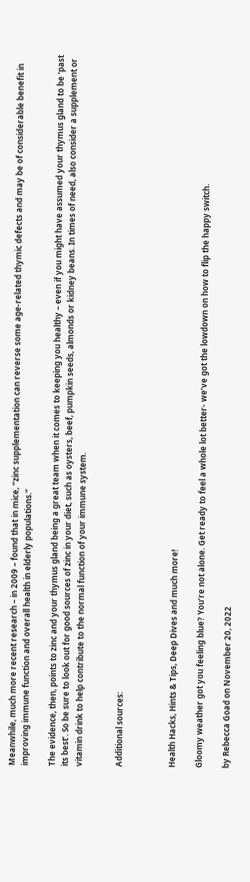Meanwhile, much more recent research – in 2009 – found that in mice, “zinc supplementation can reverse some age-related thymic defects and may be of considerable benefit in improving immune function and overall health in elderly populations.”

The evidence, then, points to zinc and your thymus gland being a great team when it comes to keeping you healthy – even if you might have assumed your thymus gland to be ‘past its best’. So be sure to look out for good sources of zinc in your diet, such as oysters, beef, pumpkin seeds, almonds or kidney beans. In times of need, also consider a supplement or vitamin drink to help contribute to the normal function of your immune system.


Additional sources:



Health Hacks, Hints & Tips, Deep Dives and much more!

Gloomy weather got you feeling blue? You’re not alone. Get ready to feel a whole lot better- we’ve got the lowdown on how to flip the happy switch.

by Rebecca Goad on November 20, 2022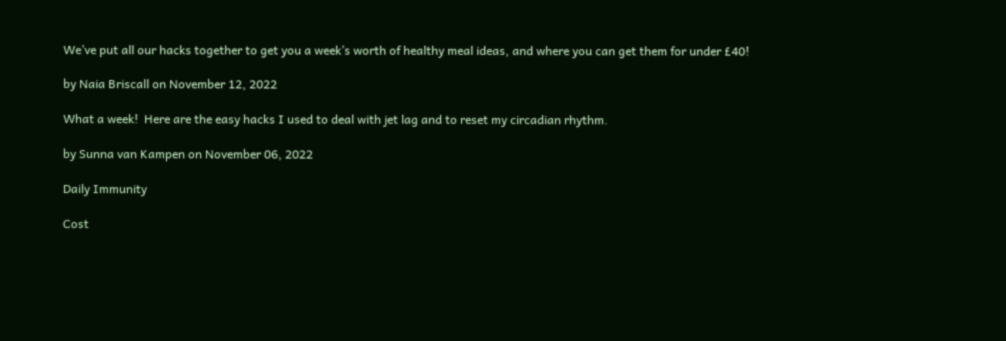We’ve put all our hacks together to get you a week’s worth of healthy meal ideas, and where you can get them for under £40!

by Naia Briscall on November 12, 2022

What a week!  Here are the easy hacks I used to deal with jet lag and to reset my circadian rhythm.

by Sunna van Kampen on November 06, 2022

Daily Immunity

Cost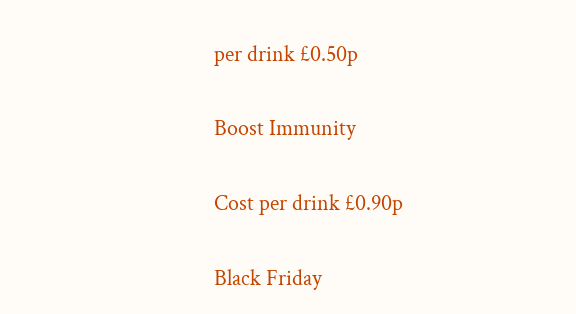per drink £0.50p

Boost Immunity

Cost per drink £0.90p

Black Friday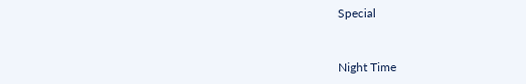Special


Night Time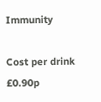Immunity

Cost per drink £0.90p